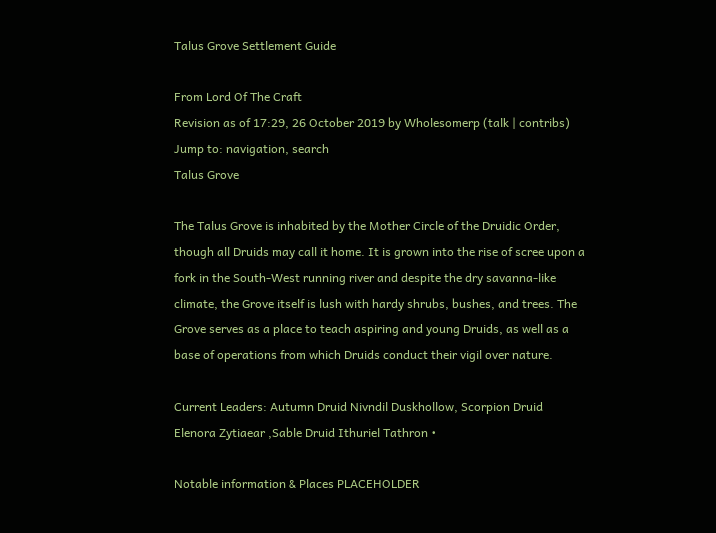Talus Grove Settlement Guide

From Lord Of The Craft
Revision as of 17:29, 26 October 2019 by Wholesomerp (talk | contribs)
Jump to: navigation, search
Talus Grove

The Talus Grove is inhabited by the Mother Circle of the Druidic Order, though all Druids may call it home. It is grown into the rise of scree upon a fork in the South-West running river and despite the dry savanna-like climate, the Grove itself is lush with hardy shrubs, bushes, and trees. The Grove serves as a place to teach aspiring and young Druids, as well as a base of operations from which Druids conduct their vigil over nature.

Current Leaders: Autumn Druid Nivndil Duskhollow, Scorpion Druid Elenora Zytiaear ,Sable Druid Ithuriel Tathron •

Notable information & Places PLACEHOLDER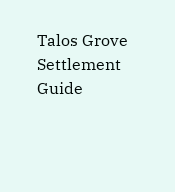Talos Grove Settlement Guide